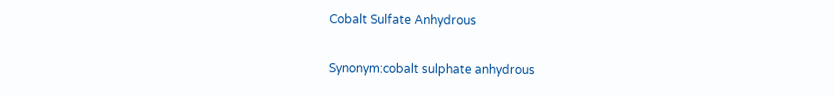Cobalt Sulfate Anhydrous

Synonym:cobalt sulphate anhydrous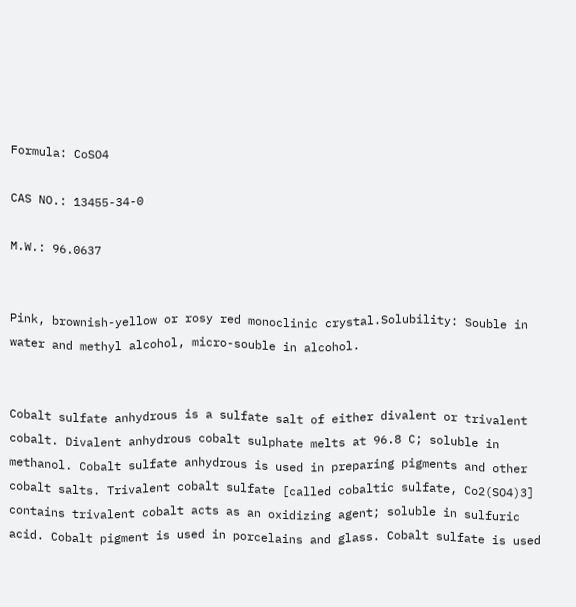Formula: CoSO4

CAS NO.: 13455-34-0

M.W.: 96.0637


Pink, brownish-yellow or rosy red monoclinic crystal.Solubility: Souble in water and methyl alcohol, micro-souble in alcohol.


Cobalt sulfate anhydrous is a sulfate salt of either divalent or trivalent cobalt. Divalent anhydrous cobalt sulphate melts at 96.8 C; soluble in methanol. Cobalt sulfate anhydrous is used in preparing pigments and other cobalt salts. Trivalent cobalt sulfate [called cobaltic sulfate, Co2(SO4)3] contains trivalent cobalt acts as an oxidizing agent; soluble in sulfuric acid. Cobalt pigment is used in porcelains and glass. Cobalt sulfate is used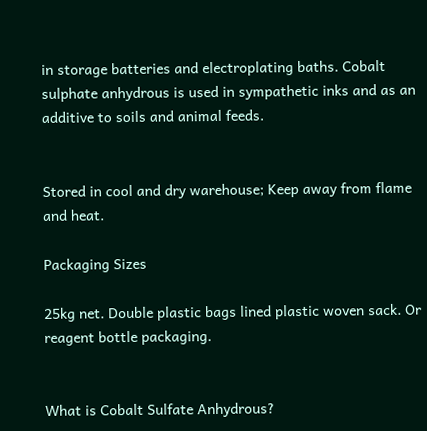in storage batteries and electroplating baths. Cobalt sulphate anhydrous is used in sympathetic inks and as an additive to soils and animal feeds.


Stored in cool and dry warehouse; Keep away from flame and heat.

Packaging Sizes

25kg net. Double plastic bags lined plastic woven sack. Or reagent bottle packaging.


What is Cobalt Sulfate Anhydrous?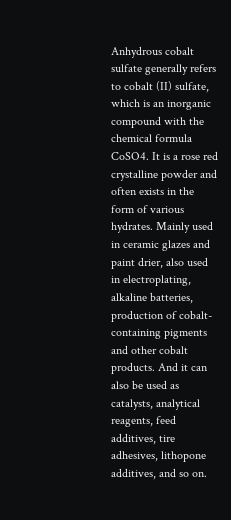Anhydrous cobalt sulfate generally refers to cobalt (II) sulfate, which is an inorganic compound with the chemical formula CoSO4. It is a rose red crystalline powder and often exists in the form of various hydrates. Mainly used in ceramic glazes and paint drier, also used in electroplating, alkaline batteries, production of cobalt-containing pigments and other cobalt products. And it can also be used as catalysts, analytical reagents, feed additives, tire adhesives, lithopone additives, and so on.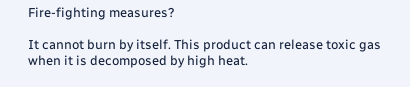Fire-fighting measures?

It cannot burn by itself. This product can release toxic gas when it is decomposed by high heat.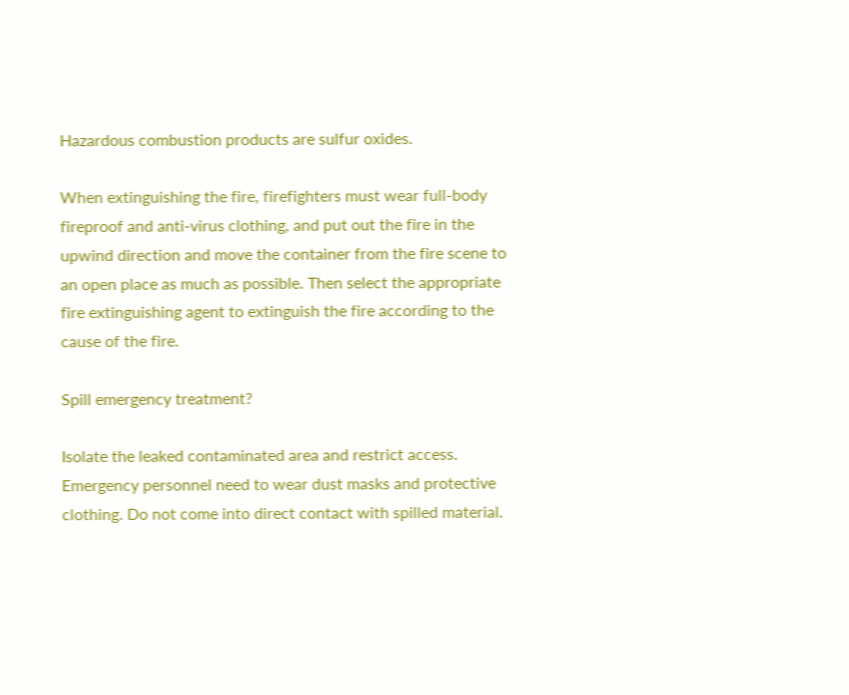Hazardous combustion products are sulfur oxides.

When extinguishing the fire, firefighters must wear full-body fireproof and anti-virus clothing, and put out the fire in the upwind direction and move the container from the fire scene to an open place as much as possible. Then select the appropriate fire extinguishing agent to extinguish the fire according to the cause of the fire.

Spill emergency treatment?

Isolate the leaked contaminated area and restrict access. Emergency personnel need to wear dust masks and protective clothing. Do not come into direct contact with spilled material.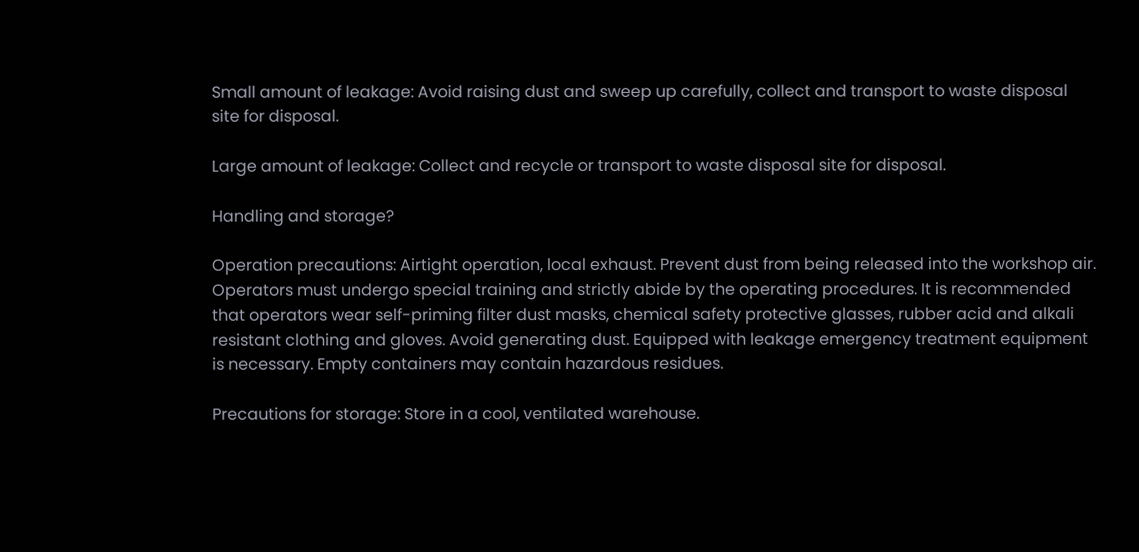Small amount of leakage: Avoid raising dust and sweep up carefully, collect and transport to waste disposal site for disposal.

Large amount of leakage: Collect and recycle or transport to waste disposal site for disposal.

Handling and storage?

Operation precautions: Airtight operation, local exhaust. Prevent dust from being released into the workshop air. Operators must undergo special training and strictly abide by the operating procedures. It is recommended that operators wear self-priming filter dust masks, chemical safety protective glasses, rubber acid and alkali resistant clothing and gloves. Avoid generating dust. Equipped with leakage emergency treatment equipment is necessary. Empty containers may contain hazardous residues.

Precautions for storage: Store in a cool, ventilated warehouse.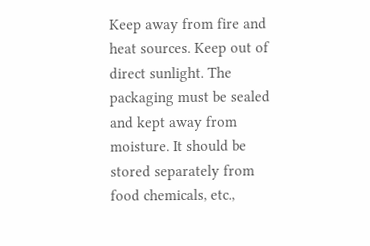Keep away from fire and heat sources. Keep out of direct sunlight. The packaging must be sealed and kept away from moisture. It should be stored separately from food chemicals, etc.,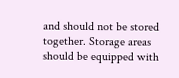and should not be stored together. Storage areas should be equipped with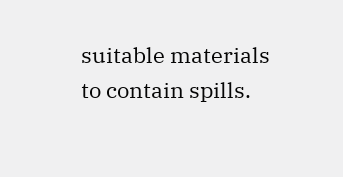suitable materials to contain spills.